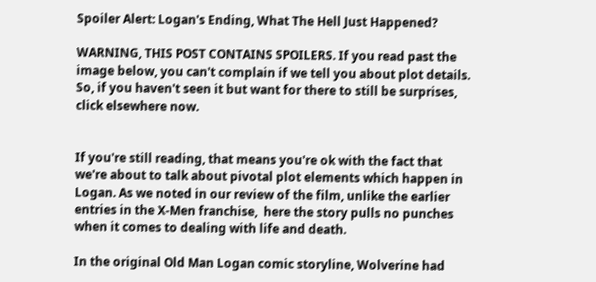Spoiler Alert: Logan's Ending, What The Hell Just Happened?

WARNING, THIS POST CONTAINS SPOILERS. If you read past the image below, you can't complain if we tell you about plot details. So, if you haven't seen it but want for there to still be surprises, click elsewhere now.


If you're still reading, that means you're ok with the fact that we're about to talk about pivotal plot elements which happen in Logan. As we noted in our review of the film, unlike the earlier entries in the X-Men franchise,  here the story pulls no punches when it comes to dealing with life and death.

In the original Old Man Logan comic storyline, Wolverine had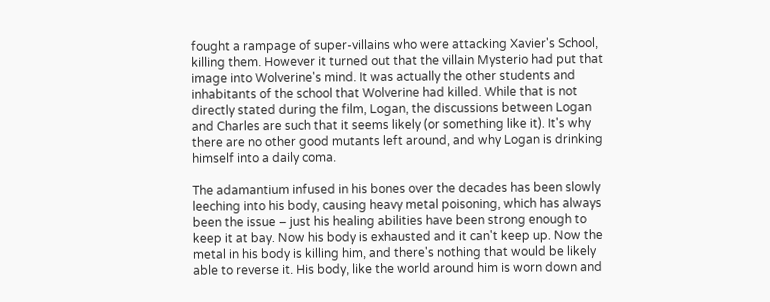fought a rampage of super-villains who were attacking Xavier's School, killing them. However it turned out that the villain Mysterio had put that image into Wolverine's mind. It was actually the other students and inhabitants of the school that Wolverine had killed. While that is not directly stated during the film, Logan, the discussions between Logan and Charles are such that it seems likely (or something like it). It's why there are no other good mutants left around, and why Logan is drinking himself into a daily coma.

The adamantium infused in his bones over the decades has been slowly leeching into his body, causing heavy metal poisoning, which has always been the issue – just his healing abilities have been strong enough to keep it at bay. Now his body is exhausted and it can't keep up. Now the metal in his body is killing him, and there's nothing that would be likely able to reverse it. His body, like the world around him is worn down and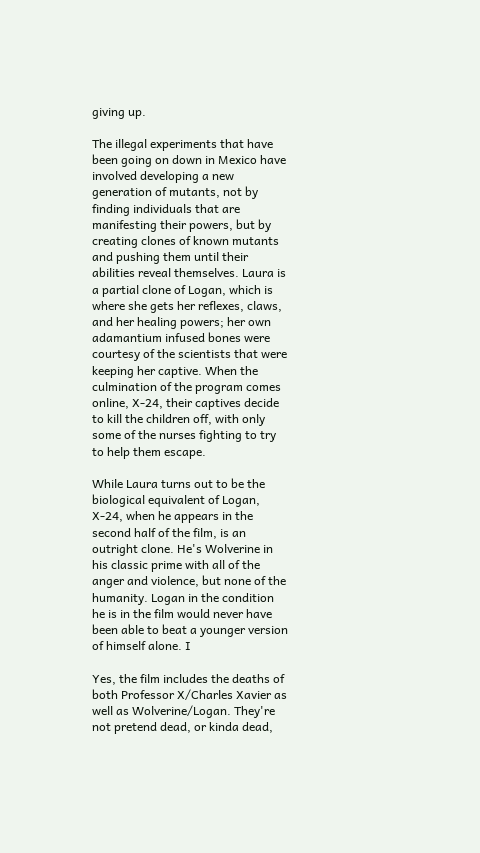giving up.

The illegal experiments that have been going on down in Mexico have involved developing a new generation of mutants, not by finding individuals that are manifesting their powers, but by creating clones of known mutants and pushing them until their abilities reveal themselves. Laura is a partial clone of Logan, which is where she gets her reflexes, claws, and her healing powers; her own adamantium infused bones were courtesy of the scientists that were keeping her captive. When the culmination of the program comes online, X-24, their captives decide to kill the children off, with only some of the nurses fighting to try to help them escape.

While Laura turns out to be the biological equivalent of Logan, X-24, when he appears in the second half of the film, is an outright clone. He's Wolverine in his classic prime with all of the anger and violence, but none of the humanity. Logan in the condition he is in the film would never have been able to beat a younger version of himself alone. I

Yes, the film includes the deaths of both Professor X/Charles Xavier as well as Wolverine/Logan. They're not pretend dead, or kinda dead,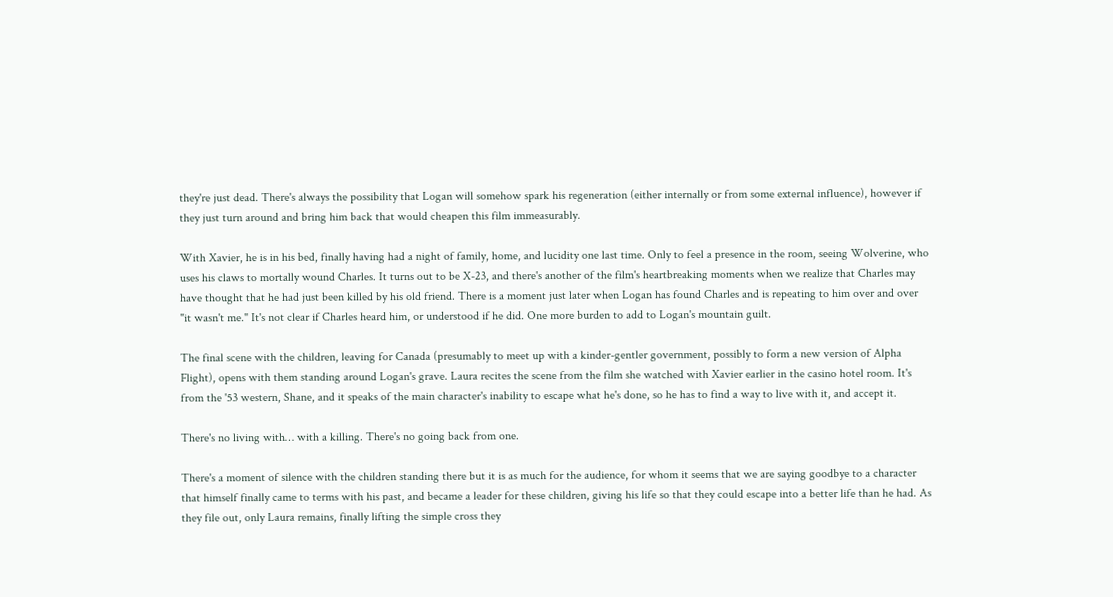they're just dead. There's always the possibility that Logan will somehow spark his regeneration (either internally or from some external influence), however if they just turn around and bring him back that would cheapen this film immeasurably.

With Xavier, he is in his bed, finally having had a night of family, home, and lucidity one last time. Only to feel a presence in the room, seeing Wolverine, who uses his claws to mortally wound Charles. It turns out to be X-23, and there's another of the film's heartbreaking moments when we realize that Charles may have thought that he had just been killed by his old friend. There is a moment just later when Logan has found Charles and is repeating to him over and over "it wasn't me." It's not clear if Charles heard him, or understood if he did. One more burden to add to Logan's mountain guilt.

The final scene with the children, leaving for Canada (presumably to meet up with a kinder-gentler government, possibly to form a new version of Alpha Flight), opens with them standing around Logan's grave. Laura recites the scene from the film she watched with Xavier earlier in the casino hotel room. It's from the '53 western, Shane, and it speaks of the main character's inability to escape what he's done, so he has to find a way to live with it, and accept it.

There's no living with… with a killing. There's no going back from one.

There's a moment of silence with the children standing there but it is as much for the audience, for whom it seems that we are saying goodbye to a character that himself finally came to terms with his past, and became a leader for these children, giving his life so that they could escape into a better life than he had. As they file out, only Laura remains, finally lifting the simple cross they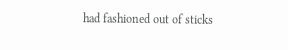had fashioned out of sticks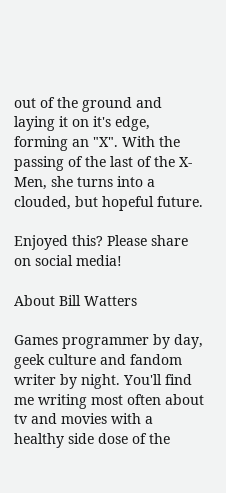out of the ground and laying it on it's edge, forming an "X". With the passing of the last of the X-Men, she turns into a clouded, but hopeful future.

Enjoyed this? Please share on social media!

About Bill Watters

Games programmer by day, geek culture and fandom writer by night. You'll find me writing most often about tv and movies with a healthy side dose of the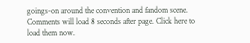goings-on around the convention and fandom scene.
Comments will load 8 seconds after page. Click here to load them now.